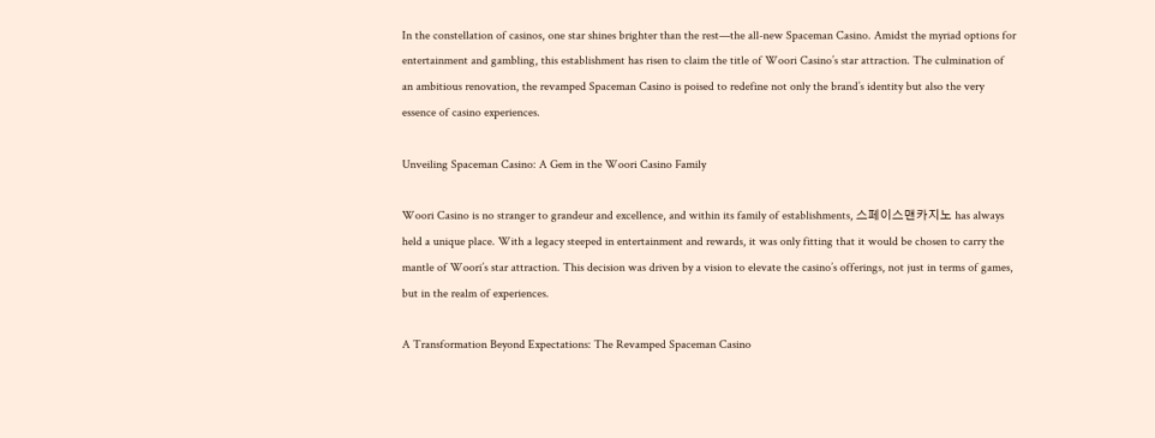In the constellation of casinos, one star shines brighter than the rest—the all-new Spaceman Casino. Amidst the myriad options for entertainment and gambling, this establishment has risen to claim the title of Woori Casino’s star attraction. The culmination of an ambitious renovation, the revamped Spaceman Casino is poised to redefine not only the brand’s identity but also the very essence of casino experiences.

Unveiling Spaceman Casino: A Gem in the Woori Casino Family

Woori Casino is no stranger to grandeur and excellence, and within its family of establishments, 스페이스맨카지노 has always held a unique place. With a legacy steeped in entertainment and rewards, it was only fitting that it would be chosen to carry the mantle of Woori’s star attraction. This decision was driven by a vision to elevate the casino’s offerings, not just in terms of games, but in the realm of experiences.

A Transformation Beyond Expectations: The Revamped Spaceman Casino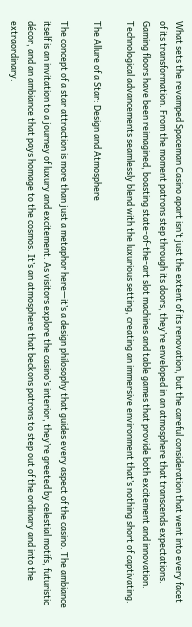What sets the revamped Spaceman Casino apart isn’t just the extent of its renovation, but the careful consideration that went into every facet of its transformation. From the moment patrons step through its doors, they’re enveloped in an atmosphere that transcends expectations. Gaming floors have been reimagined, boasting state-of-the-art slot machines and table games that provide both excitement and innovation. Technological advancements seamlessly blend with the luxurious setting, creating an immersive environment that’s nothing short of captivating.

The Allure of a Star: Design and Atmosphere

The concept of a star attraction is more than just a metaphor here—it’s a design philosophy that guides every aspect of the casino. The ambiance itself is an invitation to a journey of luxury and excitement. As visitors explore the casino’s interior, they’re greeted by celestial motifs, futuristic décor, and an ambiance that pays homage to the cosmos. It’s an atmosphere that beckons patrons to step out of the ordinary and into the extraordinary.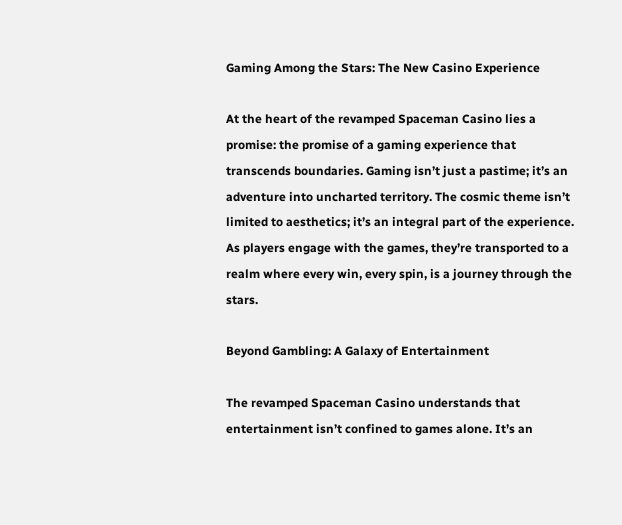Gaming Among the Stars: The New Casino Experience

At the heart of the revamped Spaceman Casino lies a promise: the promise of a gaming experience that transcends boundaries. Gaming isn’t just a pastime; it’s an adventure into uncharted territory. The cosmic theme isn’t limited to aesthetics; it’s an integral part of the experience. As players engage with the games, they’re transported to a realm where every win, every spin, is a journey through the stars.

Beyond Gambling: A Galaxy of Entertainment

The revamped Spaceman Casino understands that entertainment isn’t confined to games alone. It’s an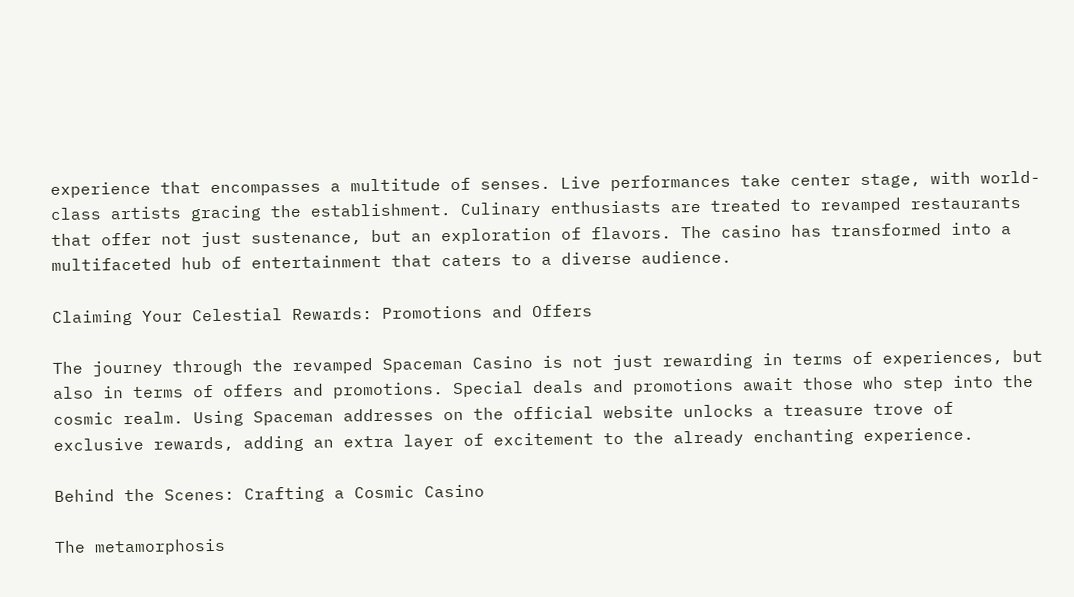experience that encompasses a multitude of senses. Live performances take center stage, with world-class artists gracing the establishment. Culinary enthusiasts are treated to revamped restaurants that offer not just sustenance, but an exploration of flavors. The casino has transformed into a multifaceted hub of entertainment that caters to a diverse audience.

Claiming Your Celestial Rewards: Promotions and Offers

The journey through the revamped Spaceman Casino is not just rewarding in terms of experiences, but also in terms of offers and promotions. Special deals and promotions await those who step into the cosmic realm. Using Spaceman addresses on the official website unlocks a treasure trove of exclusive rewards, adding an extra layer of excitement to the already enchanting experience.

Behind the Scenes: Crafting a Cosmic Casino

The metamorphosis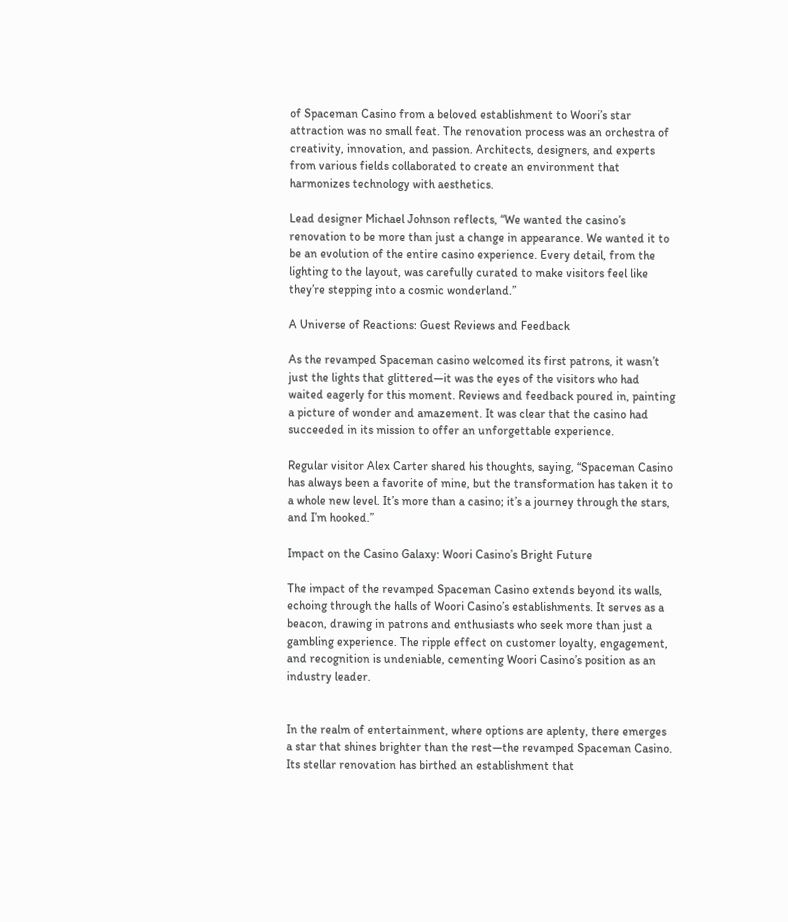of Spaceman Casino from a beloved establishment to Woori’s star attraction was no small feat. The renovation process was an orchestra of creativity, innovation, and passion. Architects, designers, and experts from various fields collaborated to create an environment that harmonizes technology with aesthetics.

Lead designer Michael Johnson reflects, “We wanted the casino’s renovation to be more than just a change in appearance. We wanted it to be an evolution of the entire casino experience. Every detail, from the lighting to the layout, was carefully curated to make visitors feel like they’re stepping into a cosmic wonderland.”

A Universe of Reactions: Guest Reviews and Feedback

As the revamped Spaceman casino welcomed its first patrons, it wasn’t just the lights that glittered—it was the eyes of the visitors who had waited eagerly for this moment. Reviews and feedback poured in, painting a picture of wonder and amazement. It was clear that the casino had succeeded in its mission to offer an unforgettable experience.

Regular visitor Alex Carter shared his thoughts, saying, “Spaceman Casino has always been a favorite of mine, but the transformation has taken it to a whole new level. It’s more than a casino; it’s a journey through the stars, and I’m hooked.”

Impact on the Casino Galaxy: Woori Casino’s Bright Future

The impact of the revamped Spaceman Casino extends beyond its walls, echoing through the halls of Woori Casino’s establishments. It serves as a beacon, drawing in patrons and enthusiasts who seek more than just a gambling experience. The ripple effect on customer loyalty, engagement, and recognition is undeniable, cementing Woori Casino’s position as an industry leader.


In the realm of entertainment, where options are aplenty, there emerges a star that shines brighter than the rest—the revamped Spaceman Casino. Its stellar renovation has birthed an establishment that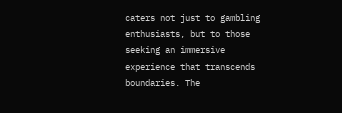caters not just to gambling enthusiasts, but to those seeking an immersive experience that transcends boundaries. The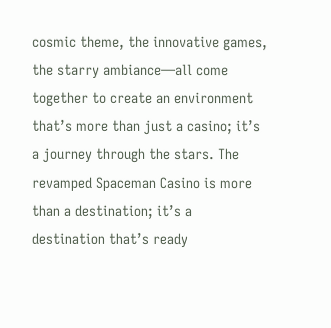cosmic theme, the innovative games, the starry ambiance—all come together to create an environment that’s more than just a casino; it’s a journey through the stars. The revamped Spaceman Casino is more than a destination; it’s a destination that’s ready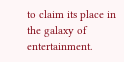to claim its place in the galaxy of entertainment.